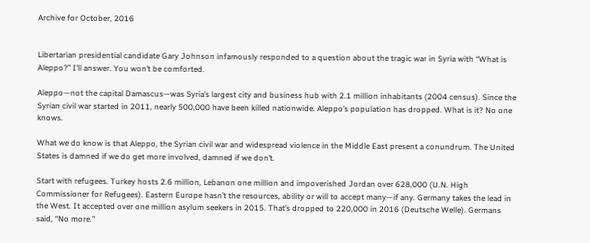Archive for October, 2016


Libertarian presidential candidate Gary Johnson infamously responded to a question about the tragic war in Syria with “What is Aleppo?” I’ll answer. You won’t be comforted.

Aleppo—not the capital Damascus—was Syria’s largest city and business hub with 2.1 million inhabitants (2004 census). Since the Syrian civil war started in 2011, nearly 500,000 have been killed nationwide. Aleppo’s population has dropped. What is it? No one knows.

What we do know is that Aleppo, the Syrian civil war and widespread violence in the Middle East present a conundrum. The United States is damned if we do get more involved, damned if we don’t.

Start with refugees. Turkey hosts 2.6 million, Lebanon one million and impoverished Jordan over 628,000 (U.N. High Commissioner for Refugees). Eastern Europe hasn’t the resources, ability or will to accept many—if any. Germany takes the lead in the West. It accepted over one million asylum seekers in 2015. That’s dropped to 220,000 in 2016 (Deutsche Welle). Germans said, “No more.”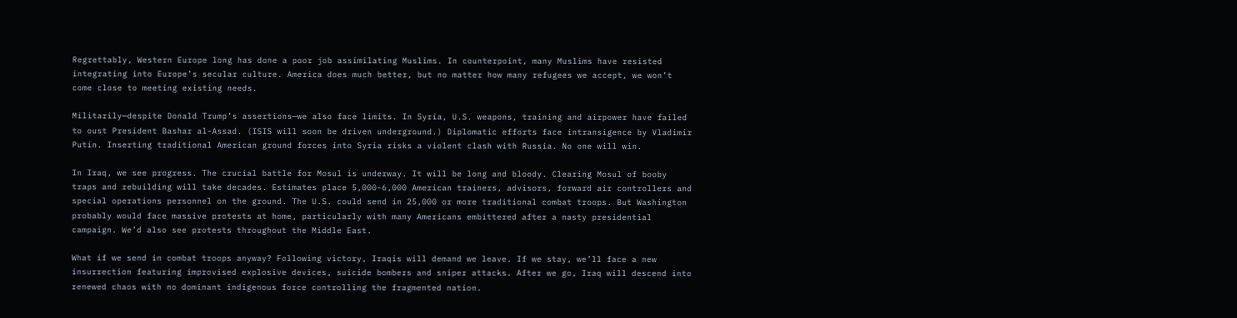Regrettably, Western Europe long has done a poor job assimilating Muslims. In counterpoint, many Muslims have resisted integrating into Europe’s secular culture. America does much better, but no matter how many refugees we accept, we won’t come close to meeting existing needs.

Militarily—despite Donald Trump’s assertions—we also face limits. In Syria, U.S. weapons, training and airpower have failed to oust President Bashar al-Assad. (ISIS will soon be driven underground.) Diplomatic efforts face intransigence by Vladimir Putin. Inserting traditional American ground forces into Syria risks a violent clash with Russia. No one will win.

In Iraq, we see progress. The crucial battle for Mosul is underway. It will be long and bloody. Clearing Mosul of booby traps and rebuilding will take decades. Estimates place 5,000-6,000 American trainers, advisors, forward air controllers and special operations personnel on the ground. The U.S. could send in 25,000 or more traditional combat troops. But Washington probably would face massive protests at home, particularly with many Americans embittered after a nasty presidential campaign. We’d also see protests throughout the Middle East.

What if we send in combat troops anyway? Following victory, Iraqis will demand we leave. If we stay, we’ll face a new insurrection featuring improvised explosive devices, suicide bombers and sniper attacks. After we go, Iraq will descend into renewed chaos with no dominant indigenous force controlling the fragmented nation.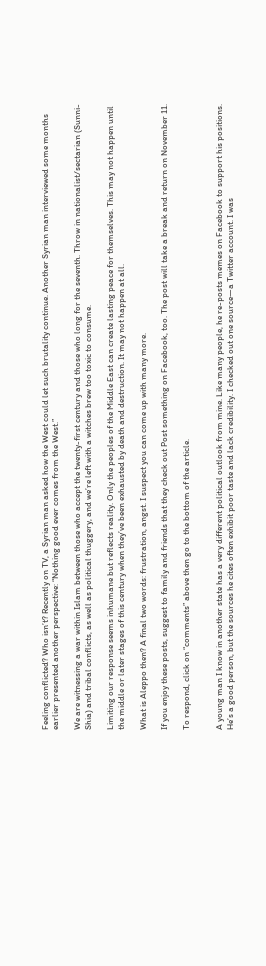Feeling conflicted? Who isn’t? Recently on TV, a Syrian man asked how the West could let such brutality continue. Another Syrian man interviewed some months earlier presented another perspective: “Nothing good ever comes from the West.”

We are witnessing a war within Islam between those who accept the twenty-first century and those who long for the seventh. Throw in nationalist/sectarian (Sunni-Shia) and tribal conflicts, as well as political thuggery, and we’re left with a witches brew too toxic to consume.

Limiting our response seems inhumane but reflects reality. Only the peoples of the Middle East can create lasting peace for themselves. This may not happen until the middle or later stages of this century when they’ve been exhausted by death and destruction. It may not happen at all.

What is Aleppo then? A final two words: frustration, angst. I suspect you can come up with many more.

If you enjoy these posts, suggest to family and friends that they check out Post something on Facebook, too. The post will take a break and return on November 11.

To respond, click on “comments” above then go to the bottom of the article.


A young man I know in another state has a very different political outlook from mine. Like many people, he re-posts memes on Facebook to support his positions. He’s a good person, but the sources he cites often exhibit poor taste and lack credibility. I checked out one source—a Twitter account. I was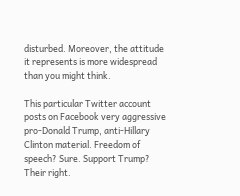disturbed. Moreover, the attitude it represents is more widespread than you might think.

This particular Twitter account posts on Facebook very aggressive pro-Donald Trump, anti-Hillary Clinton material. Freedom of speech? Sure. Support Trump? Their right.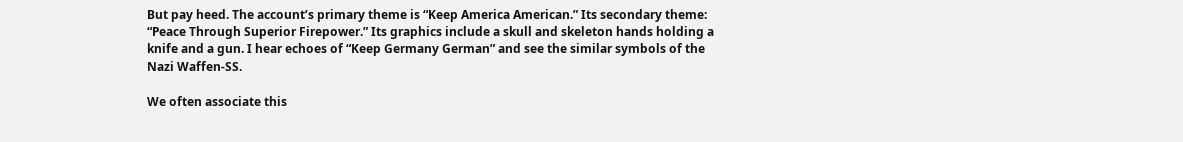But pay heed. The account’s primary theme is “Keep America American.” Its secondary theme: “Peace Through Superior Firepower.” Its graphics include a skull and skeleton hands holding a knife and a gun. I hear echoes of “Keep Germany German” and see the similar symbols of the Nazi Waffen-SS.

We often associate this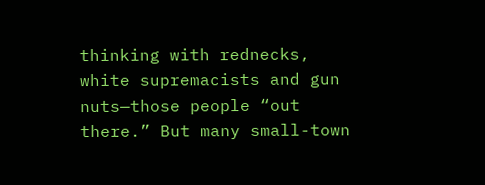thinking with rednecks, white supremacists and gun nuts—those people “out there.” But many small-town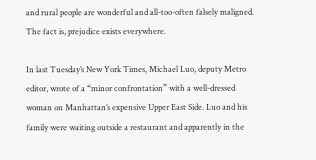and rural people are wonderful and all-too-often falsely maligned. The fact is, prejudice exists everywhere.

In last Tuesday’s New York Times, Michael Luo, deputy Metro editor, wrote of a “minor confrontation” with a well-dressed woman on Manhattan’s expensive Upper East Side. Luo and his family were waiting outside a restaurant and apparently in the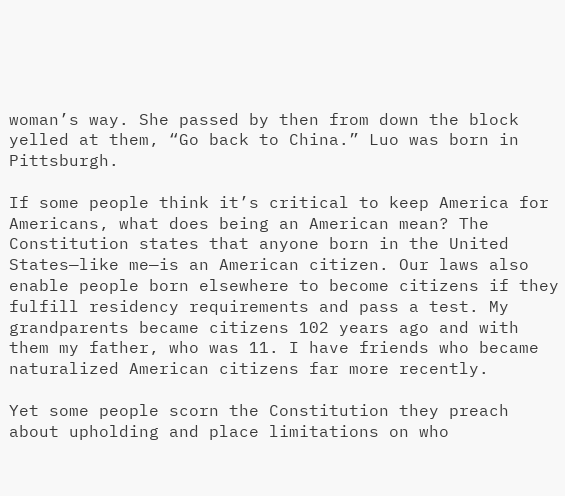woman’s way. She passed by then from down the block yelled at them, “Go back to China.” Luo was born in Pittsburgh.

If some people think it’s critical to keep America for Americans, what does being an American mean? The Constitution states that anyone born in the United States—like me—is an American citizen. Our laws also enable people born elsewhere to become citizens if they fulfill residency requirements and pass a test. My grandparents became citizens 102 years ago and with them my father, who was 11. I have friends who became naturalized American citizens far more recently.

Yet some people scorn the Constitution they preach about upholding and place limitations on who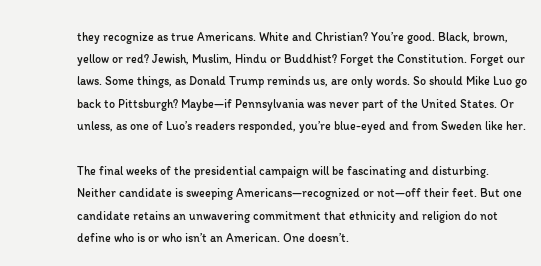they recognize as true Americans. White and Christian? You’re good. Black, brown, yellow or red? Jewish, Muslim, Hindu or Buddhist? Forget the Constitution. Forget our laws. Some things, as Donald Trump reminds us, are only words. So should Mike Luo go back to Pittsburgh? Maybe—if Pennsylvania was never part of the United States. Or unless, as one of Luo’s readers responded, you’re blue-eyed and from Sweden like her.

The final weeks of the presidential campaign will be fascinating and disturbing. Neither candidate is sweeping Americans—recognized or not—off their feet. But one candidate retains an unwavering commitment that ethnicity and religion do not define who is or who isn’t an American. One doesn’t.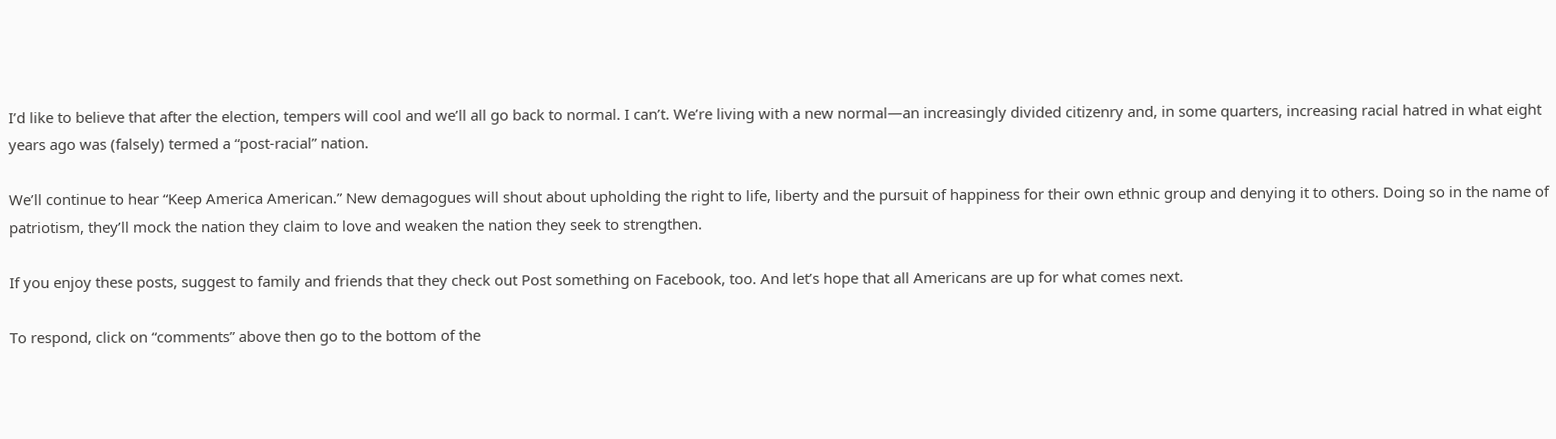I’d like to believe that after the election, tempers will cool and we’ll all go back to normal. I can’t. We’re living with a new normal—an increasingly divided citizenry and, in some quarters, increasing racial hatred in what eight years ago was (falsely) termed a “post-racial” nation.

We’ll continue to hear “Keep America American.” New demagogues will shout about upholding the right to life, liberty and the pursuit of happiness for their own ethnic group and denying it to others. Doing so in the name of patriotism, they’ll mock the nation they claim to love and weaken the nation they seek to strengthen.

If you enjoy these posts, suggest to family and friends that they check out Post something on Facebook, too. And let’s hope that all Americans are up for what comes next.

To respond, click on “comments” above then go to the bottom of the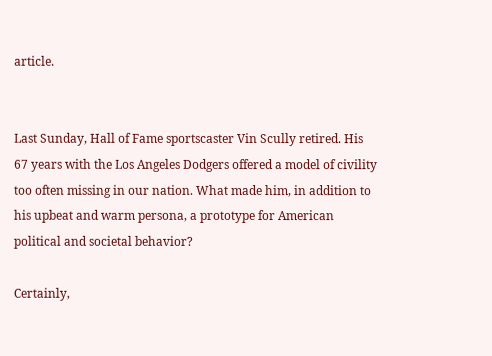article.


Last Sunday, Hall of Fame sportscaster Vin Scully retired. His 67 years with the Los Angeles Dodgers offered a model of civility too often missing in our nation. What made him, in addition to his upbeat and warm persona, a prototype for American political and societal behavior?

Certainly,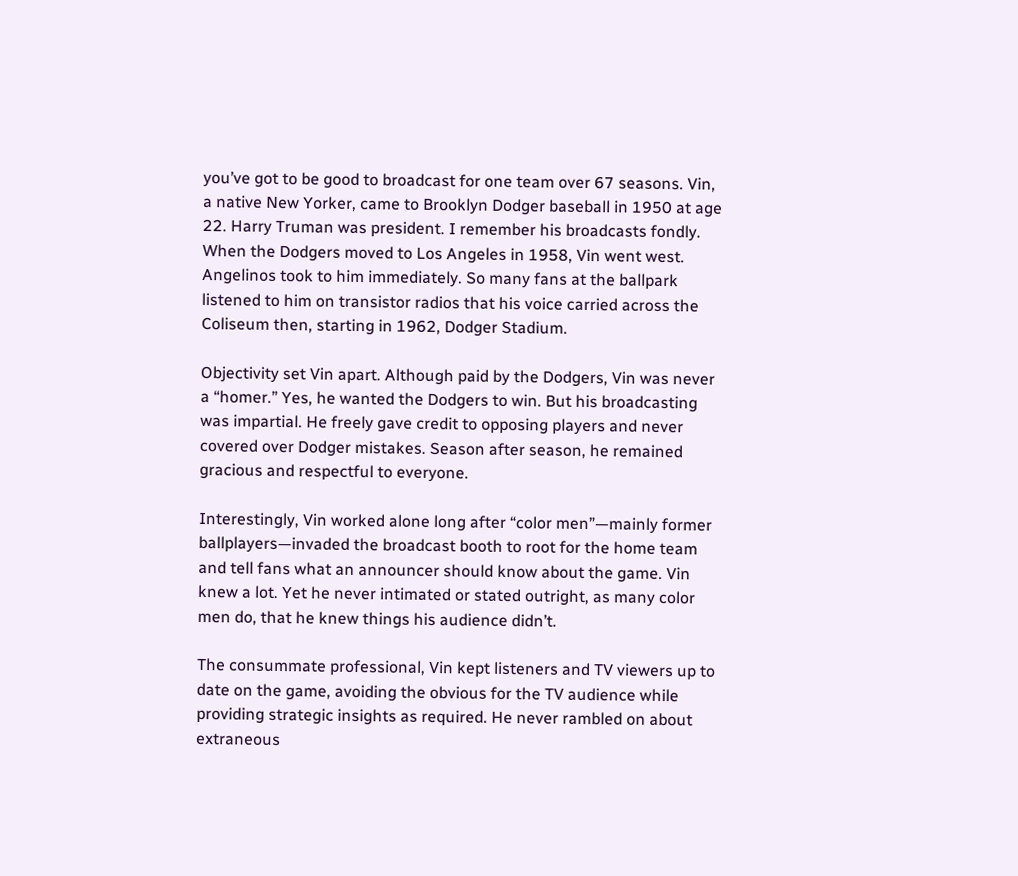you’ve got to be good to broadcast for one team over 67 seasons. Vin, a native New Yorker, came to Brooklyn Dodger baseball in 1950 at age 22. Harry Truman was president. I remember his broadcasts fondly. When the Dodgers moved to Los Angeles in 1958, Vin went west. Angelinos took to him immediately. So many fans at the ballpark listened to him on transistor radios that his voice carried across the Coliseum then, starting in 1962, Dodger Stadium.

Objectivity set Vin apart. Although paid by the Dodgers, Vin was never a “homer.” Yes, he wanted the Dodgers to win. But his broadcasting was impartial. He freely gave credit to opposing players and never covered over Dodger mistakes. Season after season, he remained gracious and respectful to everyone.

Interestingly, Vin worked alone long after “color men”—mainly former ballplayers—invaded the broadcast booth to root for the home team and tell fans what an announcer should know about the game. Vin knew a lot. Yet he never intimated or stated outright, as many color men do, that he knew things his audience didn’t.

The consummate professional, Vin kept listeners and TV viewers up to date on the game, avoiding the obvious for the TV audience while providing strategic insights as required. He never rambled on about extraneous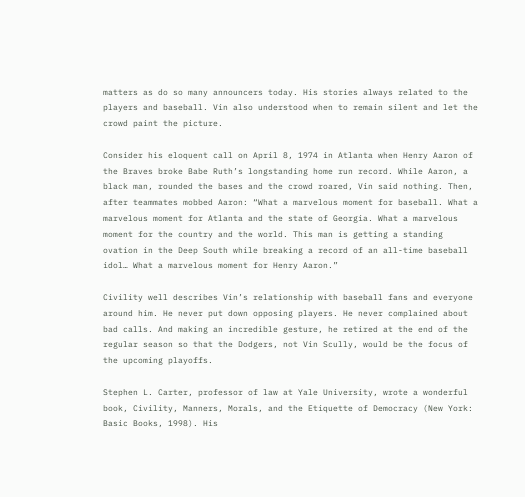matters as do so many announcers today. His stories always related to the players and baseball. Vin also understood when to remain silent and let the crowd paint the picture.

Consider his eloquent call on April 8, 1974 in Atlanta when Henry Aaron of the Braves broke Babe Ruth’s longstanding home run record. While Aaron, a black man, rounded the bases and the crowd roared, Vin said nothing. Then, after teammates mobbed Aaron: “What a marvelous moment for baseball. What a marvelous moment for Atlanta and the state of Georgia. What a marvelous moment for the country and the world. This man is getting a standing ovation in the Deep South while breaking a record of an all-time baseball idol… What a marvelous moment for Henry Aaron.”

Civility well describes Vin’s relationship with baseball fans and everyone around him. He never put down opposing players. He never complained about bad calls. And making an incredible gesture, he retired at the end of the regular season so that the Dodgers, not Vin Scully, would be the focus of the upcoming playoffs.

Stephen L. Carter, professor of law at Yale University, wrote a wonderful book, Civility, Manners, Morals, and the Etiquette of Democracy (New York: Basic Books, 1998). His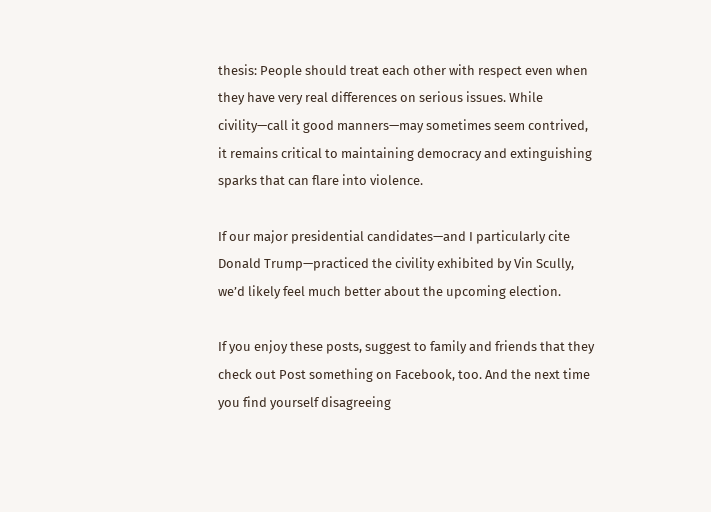thesis: People should treat each other with respect even when they have very real differences on serious issues. While civility—call it good manners—may sometimes seem contrived, it remains critical to maintaining democracy and extinguishing sparks that can flare into violence.

If our major presidential candidates—and I particularly cite Donald Trump—practiced the civility exhibited by Vin Scully, we’d likely feel much better about the upcoming election.

If you enjoy these posts, suggest to family and friends that they check out Post something on Facebook, too. And the next time you find yourself disagreeing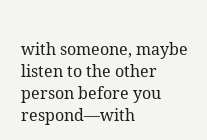with someone, maybe listen to the other person before you respond—with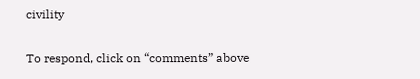civility

To respond, click on “comments” above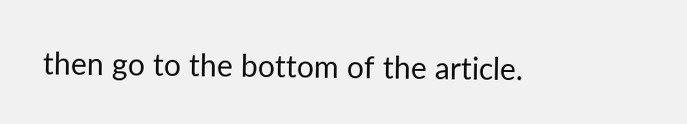then go to the bottom of the article.